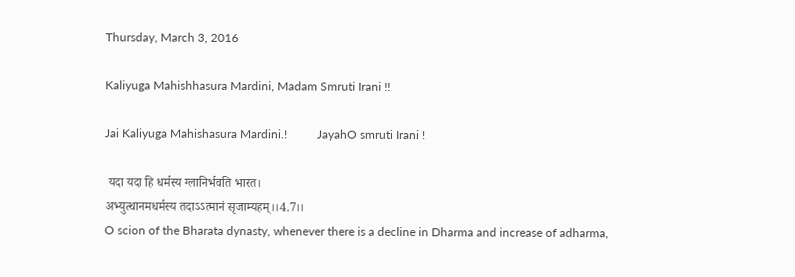Thursday, March 3, 2016

Kaliyuga Mahishhasura Mardini, Madam Smruti Irani !!

Jai Kaliyuga Mahishasura Mardini.!          JayahO smruti Irani !

 यदा यदा हि धर्मस्य ग्लानिर्भवति भारत।
अभ्युत्थानमधर्मस्य तदाऽऽत्मानं सृजाम्यहम्।।4.7।।
O scion of the Bharata dynasty, whenever there is a decline in Dharma and increase of adharma,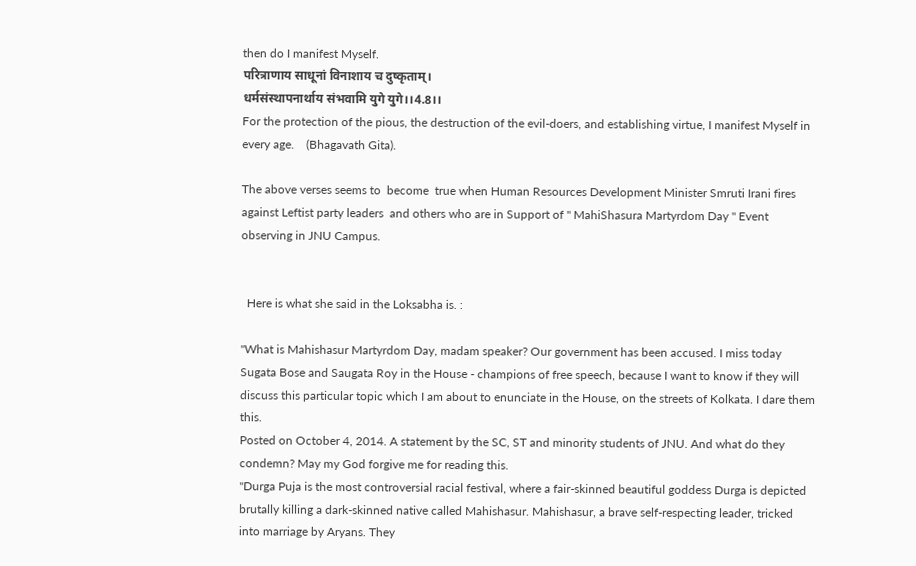then do I manifest Myself.
परित्राणाय साधूनां विनाशाय च दुष्कृताम्।
धर्मसंस्थापनार्थाय संभवामि युगे युगे।।4.8।।
For the protection of the pious, the destruction of the evil-doers, and establishing virtue, I manifest Myself in every age.    (Bhagavath Gita).

The above verses seems to  become  true when Human Resources Development Minister Smruti Irani fires against Leftist party leaders  and others who are in Support of " MahiShasura Martyrdom Day " Event observing in JNU Campus.


  Here is what she said in the Loksabha is. :

"What is Mahishasur Martyrdom Day, madam speaker? Our government has been accused. I miss today Sugata Bose and Saugata Roy in the House - champions of free speech, because I want to know if they will discuss this particular topic which I am about to enunciate in the House, on the streets of Kolkata. I dare them this.
Posted on October 4, 2014. A statement by the SC, ST and minority students of JNU. And what do they condemn? May my God forgive me for reading this.
"Durga Puja is the most controversial racial festival, where a fair-skinned beautiful goddess Durga is depicted brutally killing a dark-skinned native called Mahishasur. Mahishasur, a brave self-respecting leader, tricked into marriage by Aryans. They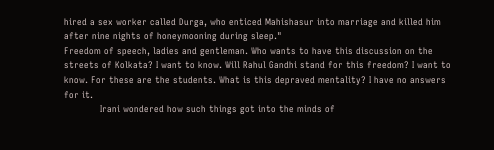hired a sex worker called Durga, who enticed Mahishasur into marriage and killed him after nine nights of honeymooning during sleep."
Freedom of speech, ladies and gentleman. Who wants to have this discussion on the streets of Kolkata? I want to know. Will Rahul Gandhi stand for this freedom? I want to know. For these are the students. What is this depraved mentality? I have no answers for it.
            Irani wondered how such things got into the minds of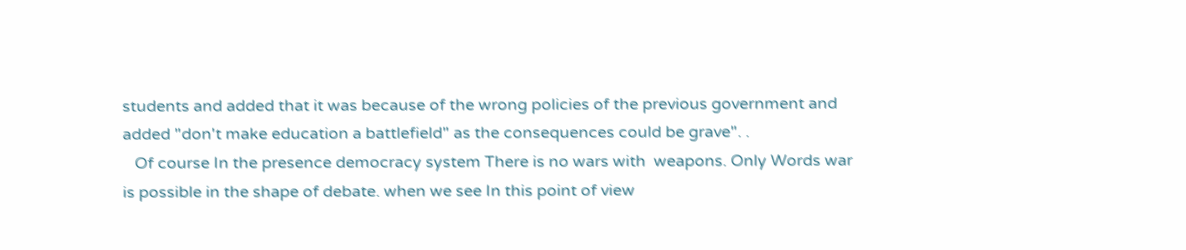students and added that it was because of the wrong policies of the previous government and added "don't make education a battlefield" as the consequences could be grave". .
   Of course In the presence democracy system There is no wars with  weapons. Only Words war is possible in the shape of debate. when we see In this point of view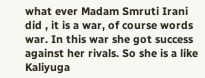what ever Madam Smruti Irani did , it is a war, of course words war. In this war she got success against her rivals. So she is a like Kaliyuga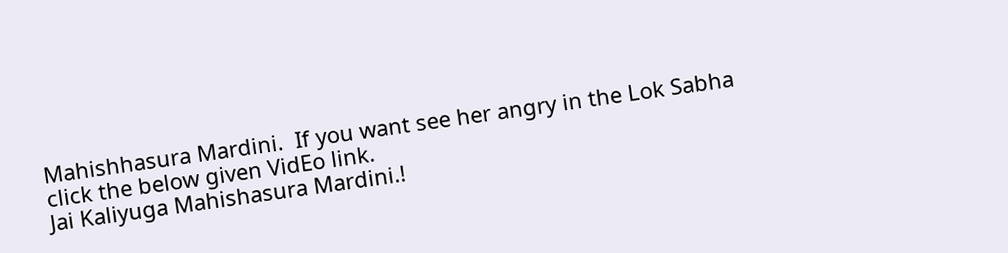Mahishhasura Mardini.  If you want see her angry in the Lok Sabha  click the below given VidEo link.
Jai Kaliyuga Mahishasura Mardini.!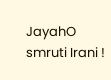JayahO smruti Irani !